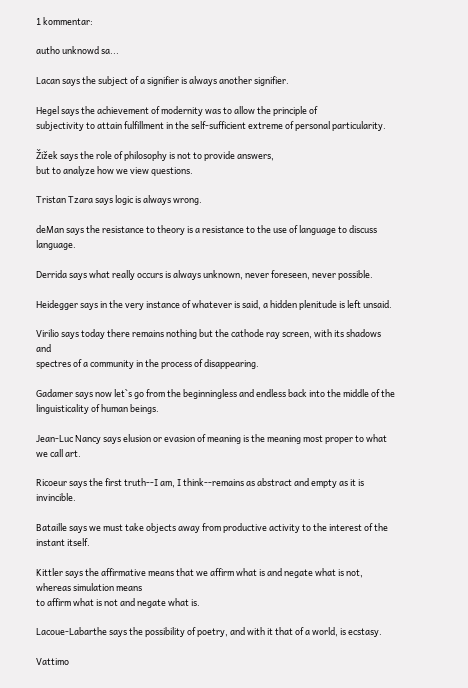1 kommentar:

autho unknowd sa...

Lacan says the subject of a signifier is always another signifier.

Hegel says the achievement of modernity was to allow the principle of
subjectivity to attain fulfillment in the self-sufficient extreme of personal particularity.

Žižek says the role of philosophy is not to provide answers,
but to analyze how we view questions.

Tristan Tzara says logic is always wrong.

deMan says the resistance to theory is a resistance to the use of language to discuss language.

Derrida says what really occurs is always unknown, never foreseen, never possible.

Heidegger says in the very instance of whatever is said, a hidden plenitude is left unsaid.

Virilio says today there remains nothing but the cathode ray screen, with its shadows and
spectres of a community in the process of disappearing.

Gadamer says now let`s go from the beginningless and endless back into the middle of the
linguisticality of human beings.

Jean-Luc Nancy says elusion or evasion of meaning is the meaning most proper to what we call art.

Ricoeur says the first truth--I am, I think--remains as abstract and empty as it is invincible.

Bataille says we must take objects away from productive activity to the interest of the instant itself.

Kittler says the affirmative means that we affirm what is and negate what is not, whereas simulation means
to affirm what is not and negate what is.

Lacoue-Labarthe says the possibility of poetry, and with it that of a world, is ecstasy.

Vattimo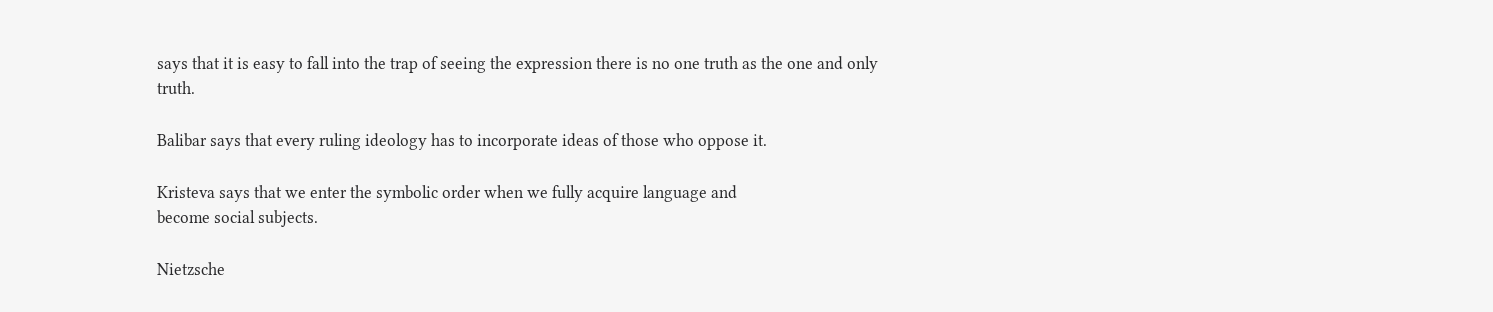says that it is easy to fall into the trap of seeing the expression there is no one truth as the one and only truth.

Balibar says that every ruling ideology has to incorporate ideas of those who oppose it.

Kristeva says that we enter the symbolic order when we fully acquire language and
become social subjects.

Nietzsche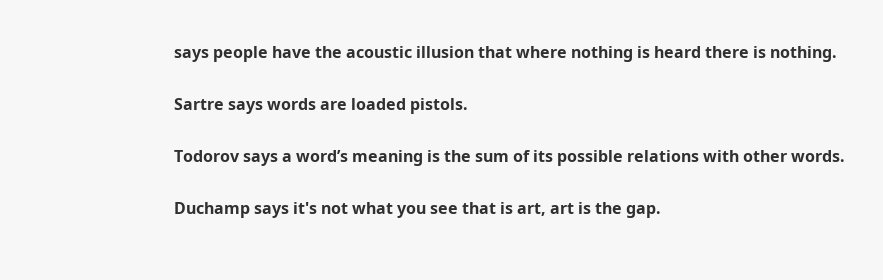says people have the acoustic illusion that where nothing is heard there is nothing.

Sartre says words are loaded pistols.

Todorov says a word’s meaning is the sum of its possible relations with other words.

Duchamp says it's not what you see that is art, art is the gap.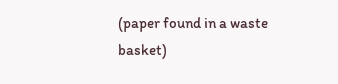(paper found in a waste basket)